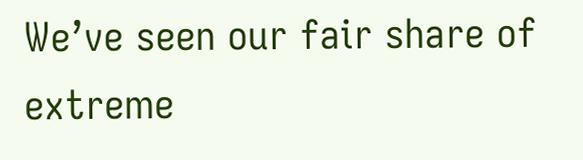We’ve seen our fair share of extreme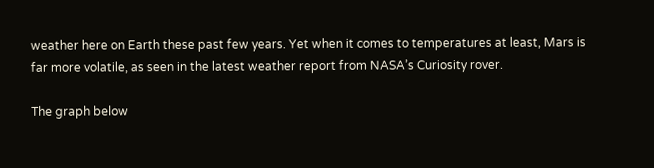weather here on Earth these past few years. Yet when it comes to temperatures at least, Mars is far more volatile, as seen in the latest weather report from NASA’s Curiosity rover.

The graph below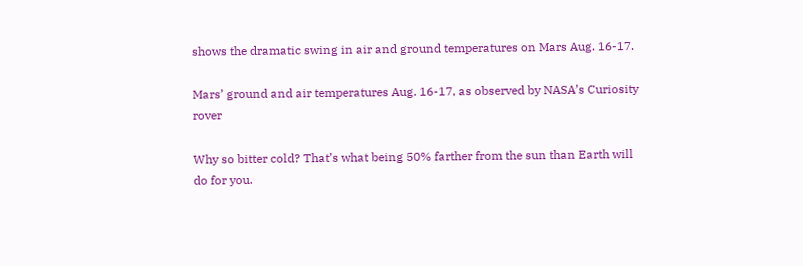shows the dramatic swing in air and ground temperatures on Mars Aug. 16-17.

Mars’ ground and air temperatures Aug. 16-17, as observed by NASA’s Curiosity rover

Why so bitter cold? That’s what being 50% farther from the sun than Earth will do for you.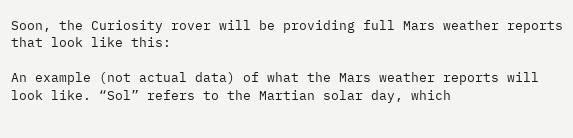Soon, the Curiosity rover will be providing full Mars weather reports that look like this:

An example (not actual data) of what the Mars weather reports will look like. “Sol” refers to the Martian solar day, which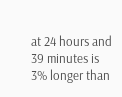at 24 hours and 39 minutes is 3% longer than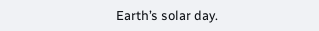Earth’s solar day.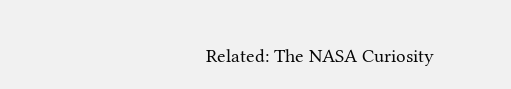Related: The NASA Curiosity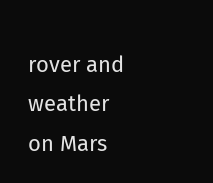rover and weather on Mars